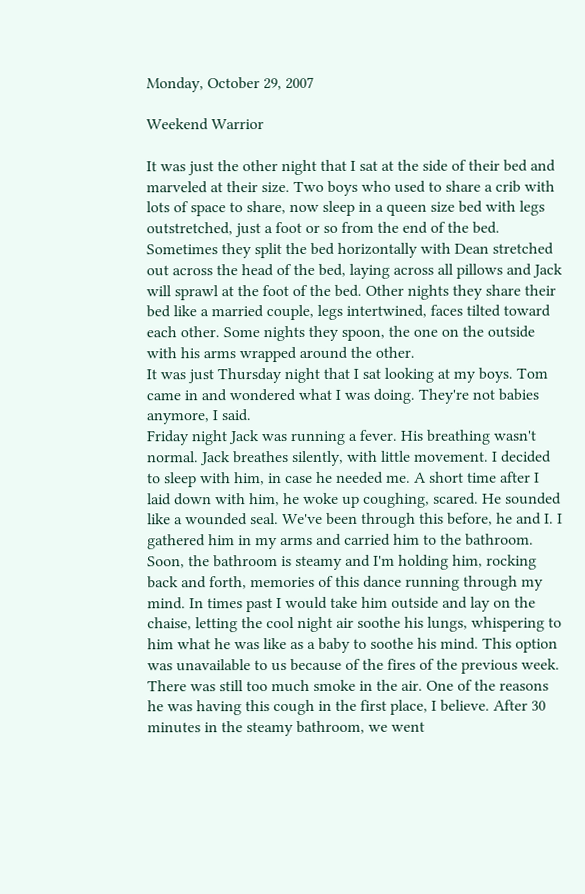Monday, October 29, 2007

Weekend Warrior

It was just the other night that I sat at the side of their bed and marveled at their size. Two boys who used to share a crib with lots of space to share, now sleep in a queen size bed with legs outstretched, just a foot or so from the end of the bed. Sometimes they split the bed horizontally with Dean stretched out across the head of the bed, laying across all pillows and Jack will sprawl at the foot of the bed. Other nights they share their bed like a married couple, legs intertwined, faces tilted toward each other. Some nights they spoon, the one on the outside with his arms wrapped around the other.
It was just Thursday night that I sat looking at my boys. Tom came in and wondered what I was doing. They're not babies anymore, I said.
Friday night Jack was running a fever. His breathing wasn't normal. Jack breathes silently, with little movement. I decided to sleep with him, in case he needed me. A short time after I laid down with him, he woke up coughing, scared. He sounded like a wounded seal. We've been through this before, he and I. I gathered him in my arms and carried him to the bathroom. Soon, the bathroom is steamy and I'm holding him, rocking back and forth, memories of this dance running through my mind. In times past I would take him outside and lay on the chaise, letting the cool night air soothe his lungs, whispering to him what he was like as a baby to soothe his mind. This option was unavailable to us because of the fires of the previous week. There was still too much smoke in the air. One of the reasons he was having this cough in the first place, I believe. After 30 minutes in the steamy bathroom, we went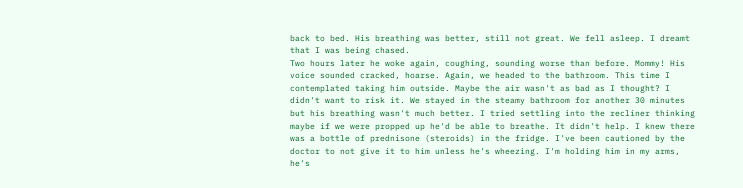back to bed. His breathing was better, still not great. We fell asleep. I dreamt that I was being chased.
Two hours later he woke again, coughing, sounding worse than before. Mommy! His voice sounded cracked, hoarse. Again, we headed to the bathroom. This time I contemplated taking him outside. Maybe the air wasn't as bad as I thought? I didn't want to risk it. We stayed in the steamy bathroom for another 30 minutes but his breathing wasn't much better. I tried settling into the recliner thinking maybe if we were propped up he'd be able to breathe. It didn't help. I knew there was a bottle of prednisone (steroids) in the fridge. I've been cautioned by the doctor to not give it to him unless he's wheezing. I'm holding him in my arms, he's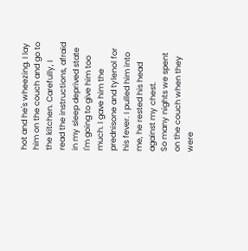hot and he's wheezing. I lay him on the couch and go to the kitchen. Carefully, I read the instructions, afraid in my sleep deprived state I'm going to give him too much. I gave him the prednisone and tylenol for his fever. I pulled him into me, he rested his head against my chest.
So many nights we spent on the couch when they were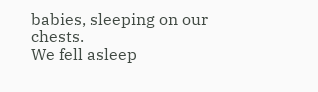babies, sleeping on our chests.
We fell asleep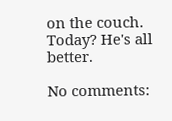on the couch.
Today? He's all better.

No comments: